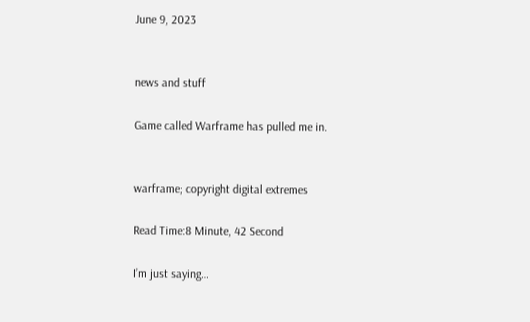June 9, 2023


news and stuff

Game called Warframe has pulled me in.


warframe; copyright digital extremes

Read Time:8 Minute, 42 Second

I’m just saying…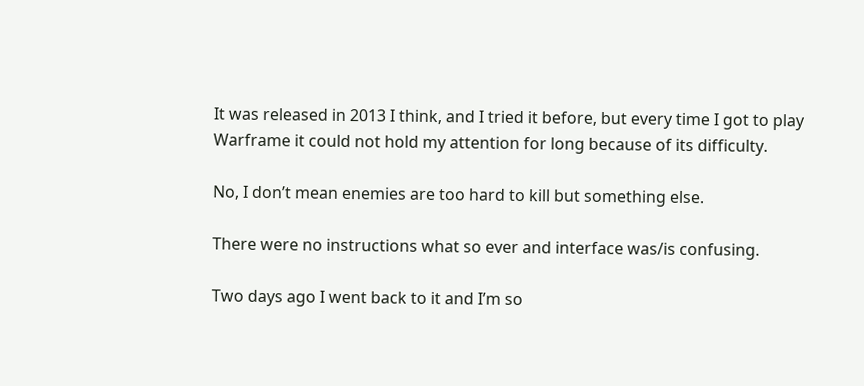It was released in 2013 I think, and I tried it before, but every time I got to play Warframe it could not hold my attention for long because of its difficulty.

No, I don’t mean enemies are too hard to kill but something else.

There were no instructions what so ever and interface was/is confusing.

Two days ago I went back to it and I’m so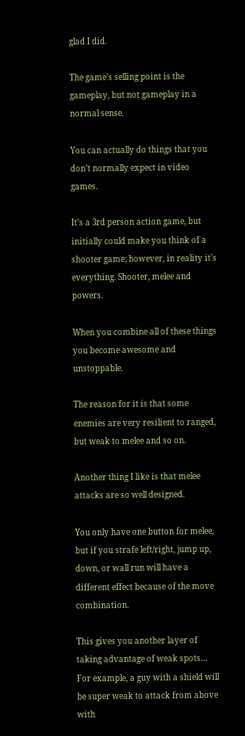glad I did.

The game’s selling point is the gameplay, but not gameplay in a normal sense.

You can actually do things that you don’t normally expect in video games.

It’s a 3rd person action game, but initially could make you think of a shooter game; however, in reality it’s everything. Shooter, melee and powers.

When you combine all of these things you become awesome and unstoppable.

The reason for it is that some enemies are very resilient to ranged, but weak to melee and so on.

Another thing I like is that melee attacks are so well designed.

You only have one button for melee, but if you strafe left/right, jump up, down, or wall run will have a different effect because of the move combination.

This gives you another layer of taking advantage of weak spots… For example, a guy with a shield will be super weak to attack from above with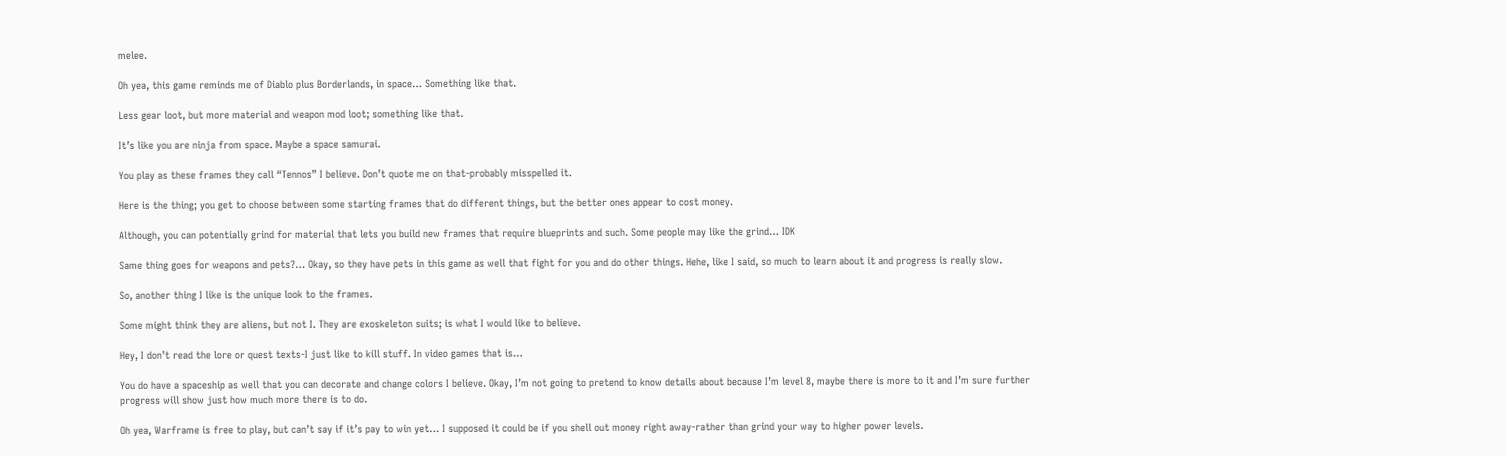melee.

Oh yea, this game reminds me of Diablo plus Borderlands, in space… Something like that.

Less gear loot, but more material and weapon mod loot; something like that.

It’s like you are ninja from space. Maybe a space samurai.

You play as these frames they call “Tennos” I believe. Don’t quote me on that-probably misspelled it.

Here is the thing; you get to choose between some starting frames that do different things, but the better ones appear to cost money.

Although, you can potentially grind for material that lets you build new frames that require blueprints and such. Some people may like the grind… IDK

Same thing goes for weapons and pets?… Okay, so they have pets in this game as well that fight for you and do other things. Hehe, like I said, so much to learn about it and progress is really slow.

So, another thing I like is the unique look to the frames.

Some might think they are aliens, but not I. They are exoskeleton suits; is what I would like to believe.

Hey, I don’t read the lore or quest texts-I just like to kill stuff. In video games that is…

You do have a spaceship as well that you can decorate and change colors I believe. Okay, I’m not going to pretend to know details about because I’m level 8, maybe there is more to it and I’m sure further progress will show just how much more there is to do.

Oh yea, Warframe is free to play, but can’t say if it’s pay to win yet… I supposed it could be if you shell out money right away-rather than grind your way to higher power levels.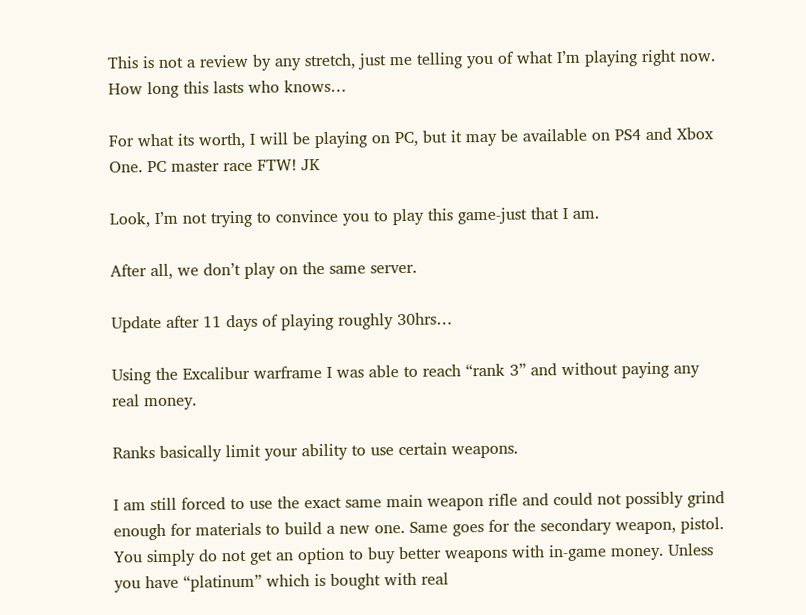This is not a review by any stretch, just me telling you of what I’m playing right now. How long this lasts who knows…

For what its worth, I will be playing on PC, but it may be available on PS4 and Xbox One. PC master race FTW! JK

Look, I’m not trying to convince you to play this game-just that I am.

After all, we don’t play on the same server.

Update after 11 days of playing roughly 30hrs…

Using the Excalibur warframe I was able to reach “rank 3” and without paying any real money.

Ranks basically limit your ability to use certain weapons.

I am still forced to use the exact same main weapon rifle and could not possibly grind enough for materials to build a new one. Same goes for the secondary weapon, pistol. You simply do not get an option to buy better weapons with in-game money. Unless you have “platinum” which is bought with real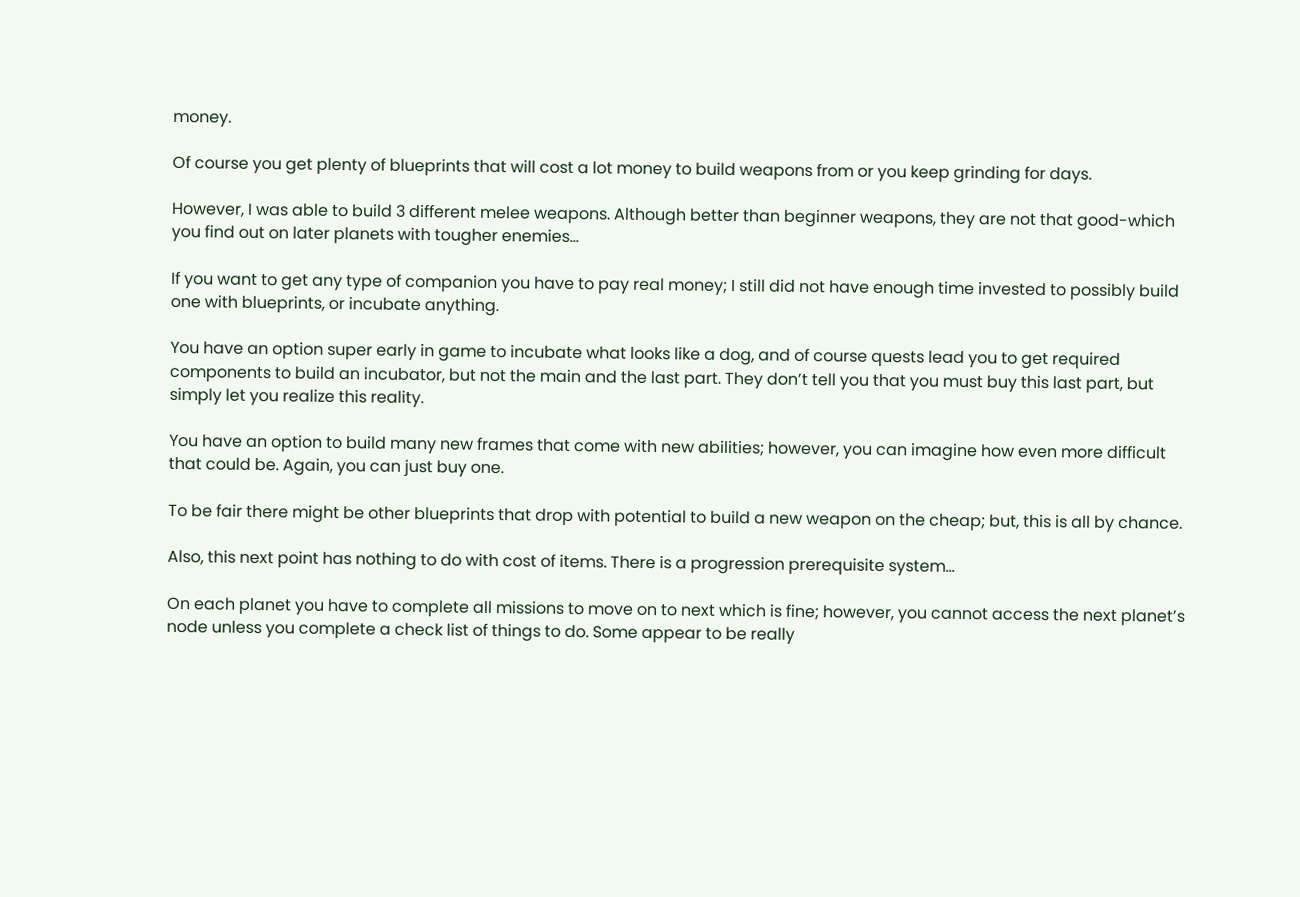money.

Of course you get plenty of blueprints that will cost a lot money to build weapons from or you keep grinding for days.

However, I was able to build 3 different melee weapons. Although better than beginner weapons, they are not that good-which you find out on later planets with tougher enemies…

If you want to get any type of companion you have to pay real money; I still did not have enough time invested to possibly build one with blueprints, or incubate anything.

You have an option super early in game to incubate what looks like a dog, and of course quests lead you to get required components to build an incubator, but not the main and the last part. They don’t tell you that you must buy this last part, but simply let you realize this reality.

You have an option to build many new frames that come with new abilities; however, you can imagine how even more difficult that could be. Again, you can just buy one.

To be fair there might be other blueprints that drop with potential to build a new weapon on the cheap; but, this is all by chance.

Also, this next point has nothing to do with cost of items. There is a progression prerequisite system…

On each planet you have to complete all missions to move on to next which is fine; however, you cannot access the next planet’s node unless you complete a check list of things to do. Some appear to be really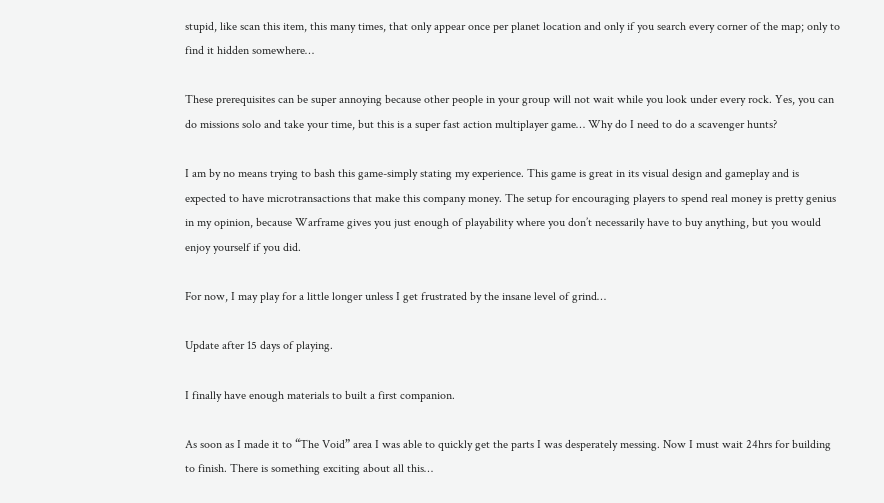stupid, like scan this item, this many times, that only appear once per planet location and only if you search every corner of the map; only to find it hidden somewhere…

These prerequisites can be super annoying because other people in your group will not wait while you look under every rock. Yes, you can do missions solo and take your time, but this is a super fast action multiplayer game… Why do I need to do a scavenger hunts?

I am by no means trying to bash this game-simply stating my experience. This game is great in its visual design and gameplay and is expected to have microtransactions that make this company money. The setup for encouraging players to spend real money is pretty genius in my opinion, because Warframe gives you just enough of playability where you don’t necessarily have to buy anything, but you would enjoy yourself if you did.

For now, I may play for a little longer unless I get frustrated by the insane level of grind…

Update after 15 days of playing.

I finally have enough materials to built a first companion.

As soon as I made it to “The Void” area I was able to quickly get the parts I was desperately messing. Now I must wait 24hrs for building to finish. There is something exciting about all this…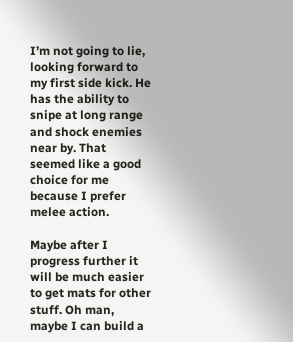I’m not going to lie, looking forward to my first side kick. He has the ability to snipe at long range and shock enemies near by. That seemed like a good choice for me because I prefer melee action.

Maybe after I progress further it will be much easier to get mats for other stuff. Oh man, maybe I can build a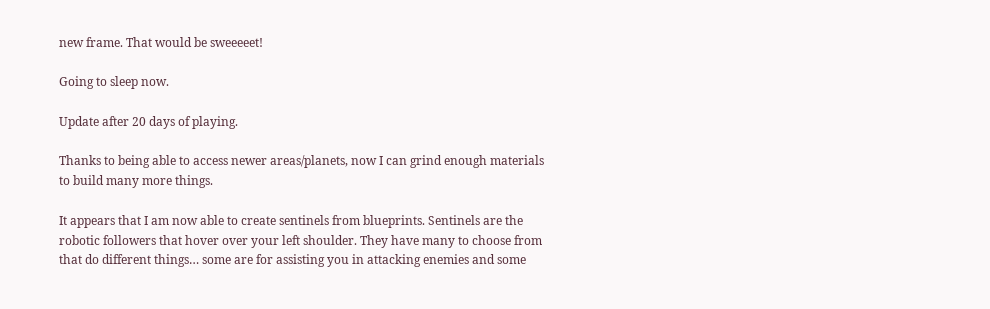new frame. That would be sweeeeet!

Going to sleep now.

Update after 20 days of playing.

Thanks to being able to access newer areas/planets, now I can grind enough materials to build many more things.

It appears that I am now able to create sentinels from blueprints. Sentinels are the robotic followers that hover over your left shoulder. They have many to choose from that do different things… some are for assisting you in attacking enemies and some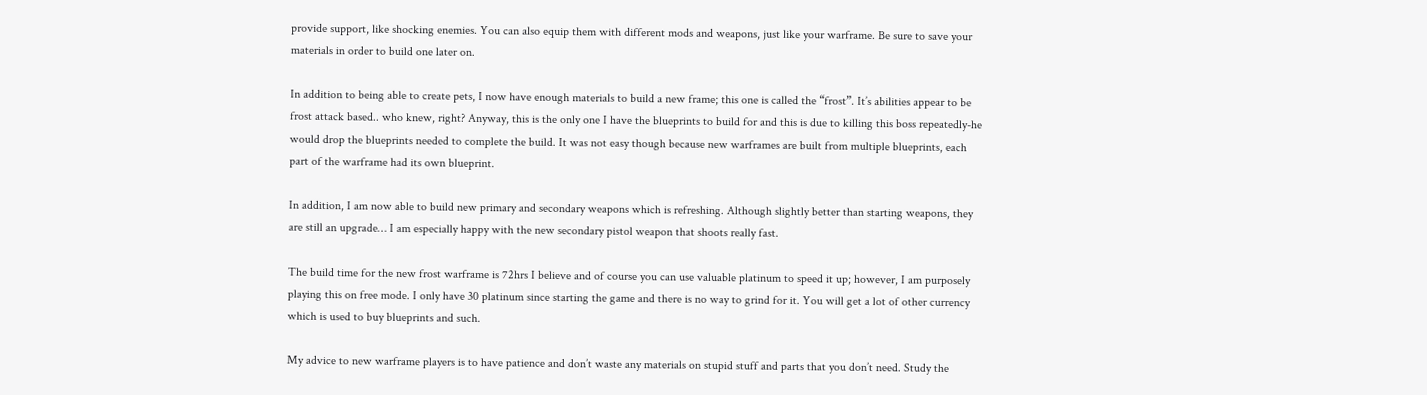provide support, like shocking enemies. You can also equip them with different mods and weapons, just like your warframe. Be sure to save your materials in order to build one later on.

In addition to being able to create pets, I now have enough materials to build a new frame; this one is called the “frost”. It’s abilities appear to be frost attack based.. who knew, right? Anyway, this is the only one I have the blueprints to build for and this is due to killing this boss repeatedly-he would drop the blueprints needed to complete the build. It was not easy though because new warframes are built from multiple blueprints, each part of the warframe had its own blueprint.

In addition, I am now able to build new primary and secondary weapons which is refreshing. Although slightly better than starting weapons, they are still an upgrade… I am especially happy with the new secondary pistol weapon that shoots really fast.

The build time for the new frost warframe is 72hrs I believe and of course you can use valuable platinum to speed it up; however, I am purposely playing this on free mode. I only have 30 platinum since starting the game and there is no way to grind for it. You will get a lot of other currency which is used to buy blueprints and such.

My advice to new warframe players is to have patience and don’t waste any materials on stupid stuff and parts that you don’t need. Study the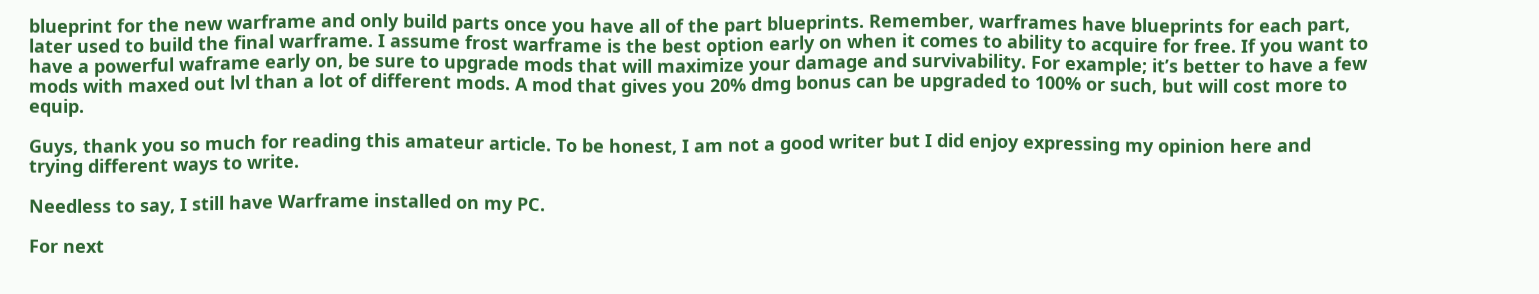blueprint for the new warframe and only build parts once you have all of the part blueprints. Remember, warframes have blueprints for each part, later used to build the final warframe. I assume frost warframe is the best option early on when it comes to ability to acquire for free. If you want to have a powerful waframe early on, be sure to upgrade mods that will maximize your damage and survivability. For example; it’s better to have a few mods with maxed out lvl than a lot of different mods. A mod that gives you 20% dmg bonus can be upgraded to 100% or such, but will cost more to equip.

Guys, thank you so much for reading this amateur article. To be honest, I am not a good writer but I did enjoy expressing my opinion here and trying different ways to write.

Needless to say, I still have Warframe installed on my PC.

For next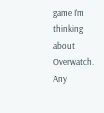game I’m thinking about Overwatch. Any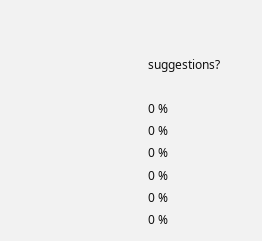suggestions?

0 %
0 %
0 %
0 %
0 %
0 %